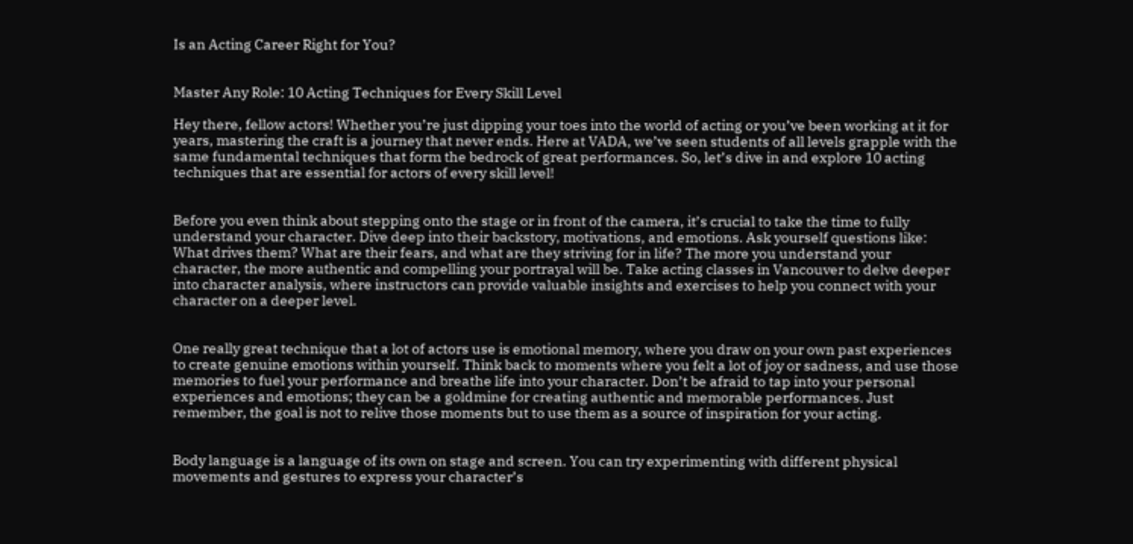Is an Acting Career Right for You?


Master Any Role: 10 Acting Techniques for Every Skill Level

Hey there, fellow actors! Whether you’re just dipping your toes into the world of acting or you’ve been working at it for years, mastering the craft is a journey that never ends. Here at VADA, we’ve seen students of all levels grapple with the same fundamental techniques that form the bedrock of great performances. So, let’s dive in and explore 10 acting techniques that are essential for actors of every skill level!


Before you even think about stepping onto the stage or in front of the camera, it’s crucial to take the time to fully understand your character. Dive deep into their backstory, motivations, and emotions. Ask yourself questions like: What drives them? What are their fears, and what are they striving for in life? The more you understand your character, the more authentic and compelling your portrayal will be. Take acting classes in Vancouver to delve deeper into character analysis, where instructors can provide valuable insights and exercises to help you connect with your character on a deeper level.


One really great technique that a lot of actors use is emotional memory, where you draw on your own past experiences to create genuine emotions within yourself. Think back to moments where you felt a lot of joy or sadness, and use those memories to fuel your performance and breathe life into your character. Don’t be afraid to tap into your personal experiences and emotions; they can be a goldmine for creating authentic and memorable performances. Just remember, the goal is not to relive those moments but to use them as a source of inspiration for your acting.


Body language is a language of its own on stage and screen. You can try experimenting with different physical movements and gestures to express your character’s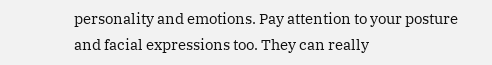personality and emotions. Pay attention to your posture and facial expressions too. They can really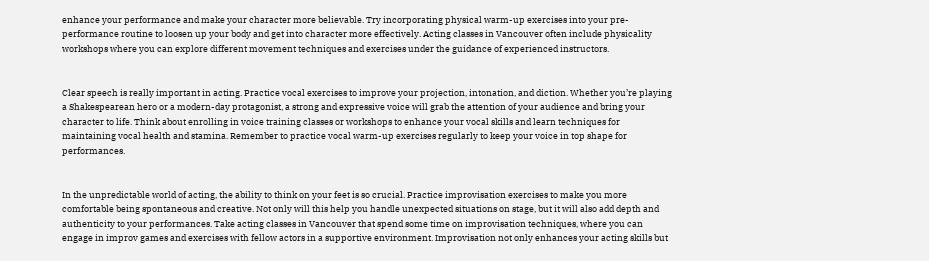enhance your performance and make your character more believable. Try incorporating physical warm-up exercises into your pre-performance routine to loosen up your body and get into character more effectively. Acting classes in Vancouver often include physicality workshops where you can explore different movement techniques and exercises under the guidance of experienced instructors.


Clear speech is really important in acting. Practice vocal exercises to improve your projection, intonation, and diction. Whether you’re playing a Shakespearean hero or a modern-day protagonist, a strong and expressive voice will grab the attention of your audience and bring your character to life. Think about enrolling in voice training classes or workshops to enhance your vocal skills and learn techniques for maintaining vocal health and stamina. Remember to practice vocal warm-up exercises regularly to keep your voice in top shape for performances.


In the unpredictable world of acting, the ability to think on your feet is so crucial. Practice improvisation exercises to make you more comfortable being spontaneous and creative. Not only will this help you handle unexpected situations on stage, but it will also add depth and authenticity to your performances. Take acting classes in Vancouver that spend some time on improvisation techniques, where you can engage in improv games and exercises with fellow actors in a supportive environment. Improvisation not only enhances your acting skills but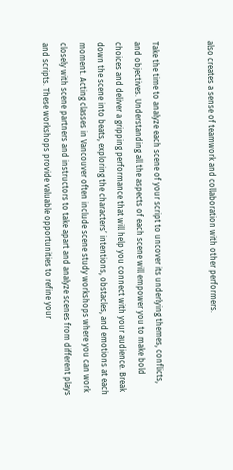also creates a sense of teamwork and collaboration with other performers.


Take the time to analyze each scene of your script to uncover its underlying themes, conflicts, and objectives. Understanding all the aspects of each scene will empower you to make bold choices and deliver a gripping performance that will help you connect with your audience. Break down the scene into beats, exploring the characters’ intentions, obstacles, and emotions at each moment. Acting classes in Vancouver often include scene study workshops where you can work closely with scene partners and instructors to take apart and analyze scenes from different plays and scripts. These workshops provide valuable opportunities to refine your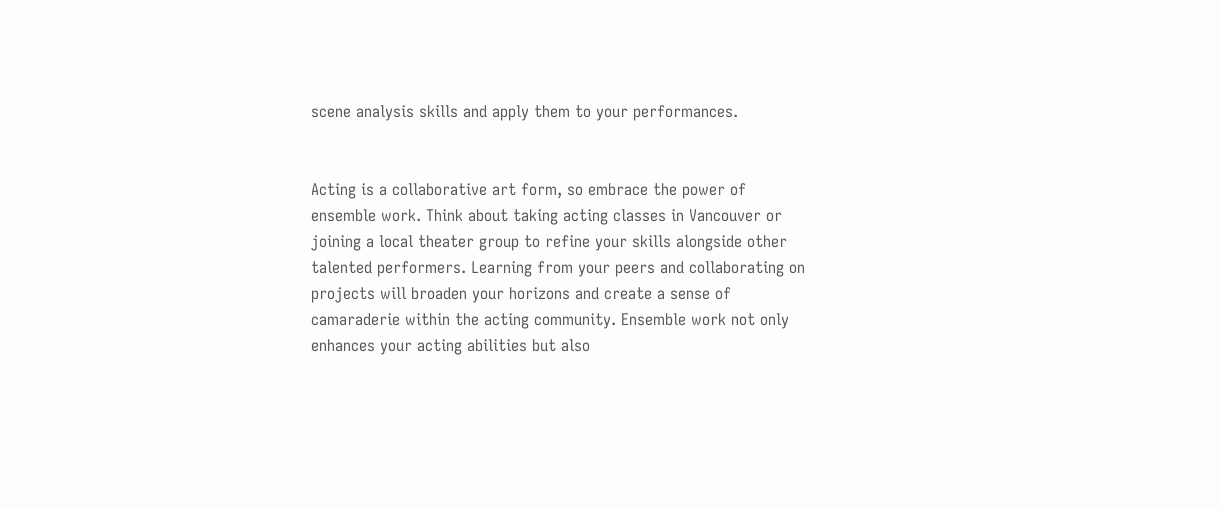scene analysis skills and apply them to your performances.


Acting is a collaborative art form, so embrace the power of ensemble work. Think about taking acting classes in Vancouver or joining a local theater group to refine your skills alongside other talented performers. Learning from your peers and collaborating on projects will broaden your horizons and create a sense of camaraderie within the acting community. Ensemble work not only enhances your acting abilities but also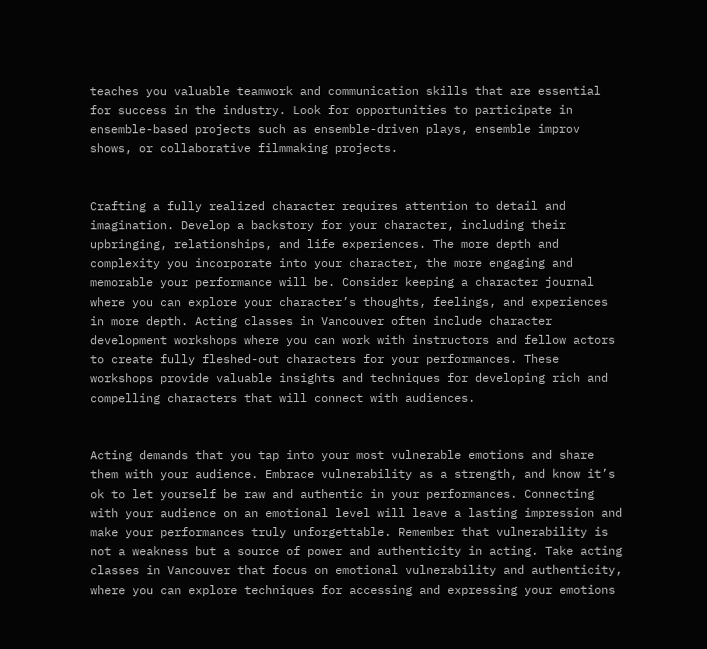teaches you valuable teamwork and communication skills that are essential for success in the industry. Look for opportunities to participate in ensemble-based projects such as ensemble-driven plays, ensemble improv shows, or collaborative filmmaking projects.


Crafting a fully realized character requires attention to detail and imagination. Develop a backstory for your character, including their upbringing, relationships, and life experiences. The more depth and complexity you incorporate into your character, the more engaging and memorable your performance will be. Consider keeping a character journal where you can explore your character’s thoughts, feelings, and experiences in more depth. Acting classes in Vancouver often include character development workshops where you can work with instructors and fellow actors to create fully fleshed-out characters for your performances. These workshops provide valuable insights and techniques for developing rich and compelling characters that will connect with audiences.


Acting demands that you tap into your most vulnerable emotions and share them with your audience. Embrace vulnerability as a strength, and know it’s ok to let yourself be raw and authentic in your performances. Connecting with your audience on an emotional level will leave a lasting impression and make your performances truly unforgettable. Remember that vulnerability is not a weakness but a source of power and authenticity in acting. Take acting classes in Vancouver that focus on emotional vulnerability and authenticity, where you can explore techniques for accessing and expressing your emotions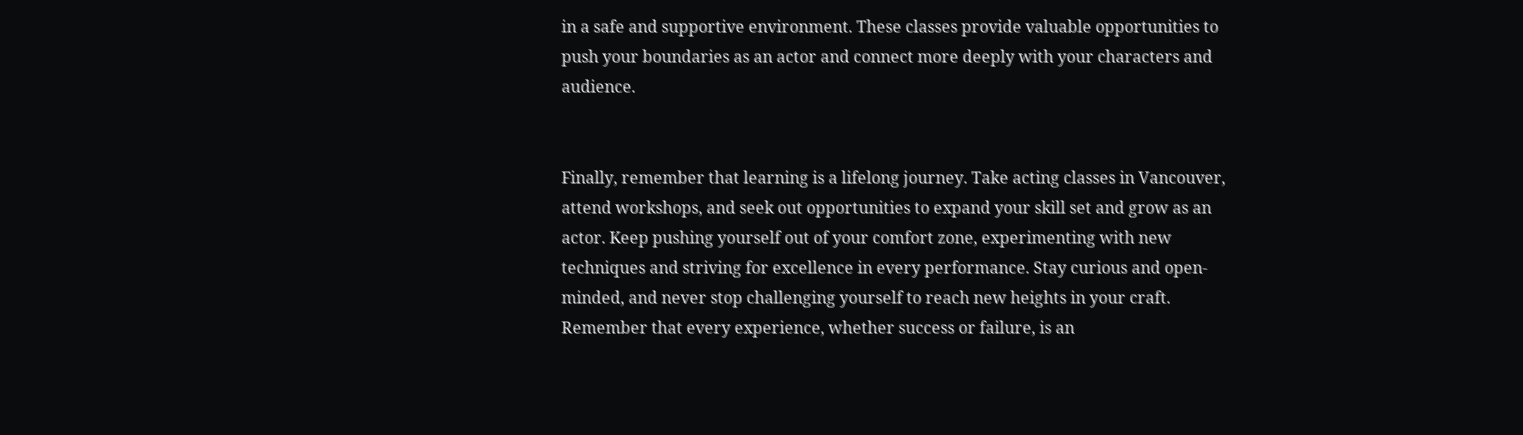in a safe and supportive environment. These classes provide valuable opportunities to push your boundaries as an actor and connect more deeply with your characters and audience.


Finally, remember that learning is a lifelong journey. Take acting classes in Vancouver, attend workshops, and seek out opportunities to expand your skill set and grow as an actor. Keep pushing yourself out of your comfort zone, experimenting with new techniques and striving for excellence in every performance. Stay curious and open-minded, and never stop challenging yourself to reach new heights in your craft. Remember that every experience, whether success or failure, is an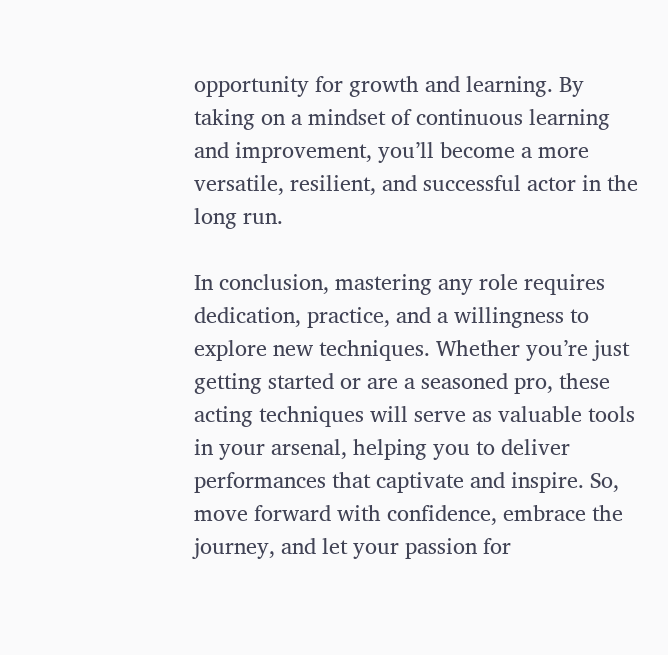opportunity for growth and learning. By taking on a mindset of continuous learning and improvement, you’ll become a more versatile, resilient, and successful actor in the long run.

In conclusion, mastering any role requires dedication, practice, and a willingness to explore new techniques. Whether you’re just getting started or are a seasoned pro, these acting techniques will serve as valuable tools in your arsenal, helping you to deliver performances that captivate and inspire. So, move forward with confidence, embrace the journey, and let your passion for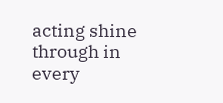acting shine through in every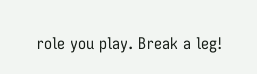role you play. Break a leg!